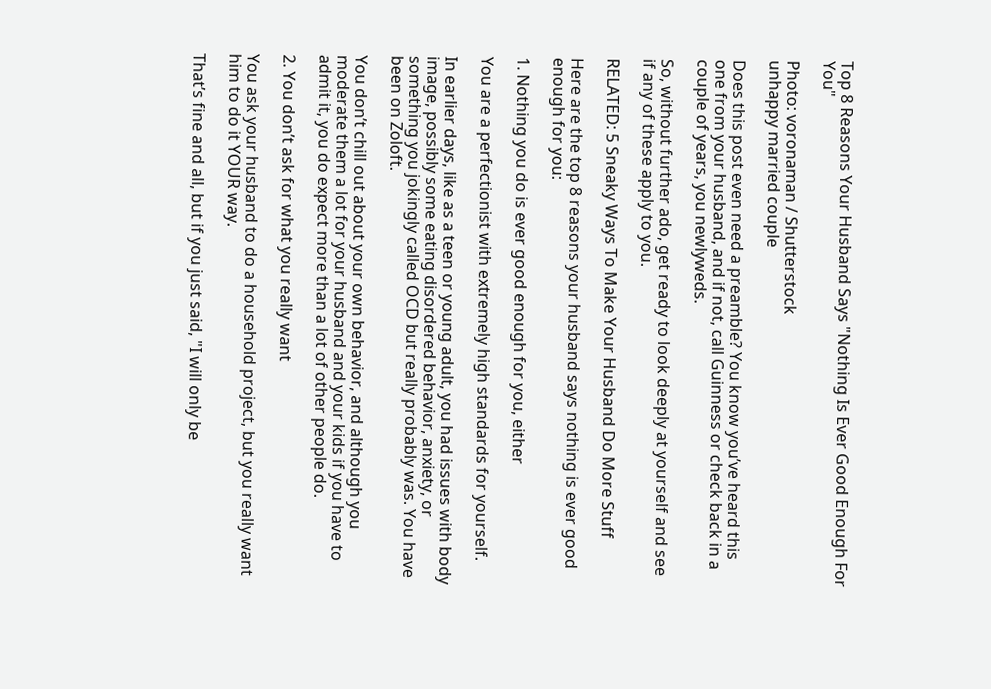Top 8 Reasons Your Husband Says "Nothing Is Ever Good Enough For You"

Photo: voronaman / Shutterstock
unhappy married couple

Does this post even need a preamble? You know you’ve heard this one from your husband, and if not, call Guinness or check back in a couple of years, you newlyweds.

So, without further ado, get ready to look deeply at yourself and see if any of these apply to you.

RELATED: 5 Sneaky Ways To Make Your Husband Do More Stuff

Here are the top 8 reasons your husband says nothing is ever good enough for you:

1. Nothing you do is ever good enough for you, either

You are a perfectionist with extremely high standards for yourself.

In earlier days, like as a teen or young adult, you had issues with body image, possibly some eating disordered behavior, anxiety, or something you jokingly called OCD but really probably was. You have been on Zoloft.

You don’t chill out about your own behavior, and although you moderate them a lot for your husband and your kids if you have to admit it, you do expect more than a lot of other people do.

2. You don’t ask for what you really want

You ask your husband to do a household project, but you really want him to do it YOUR way.

That’s fine and all, but if you just said, "I will only be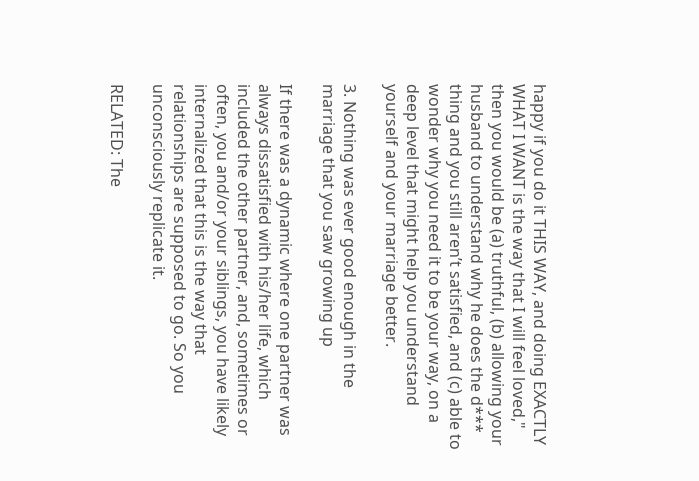happy if you do it THIS WAY, and doing EXACTLY WHAT I WANT is the way that I will feel loved," then you would be (a) truthful, (b) allowing your husband to understand why he does the d*** thing and you still aren’t satisfied, and (c) able to wonder why you need it to be your way, on a deep level that might help you understand yourself and your marriage better.

3. Nothing was ever good enough in the marriage that you saw growing up

If there was a dynamic where one partner was always dissatisfied with his/her life, which included the other partner, and, sometimes or often, you and/or your siblings, you have likely internalized that this is the way that relationships are supposed to go. So you unconsciously replicate it.

RELATED: The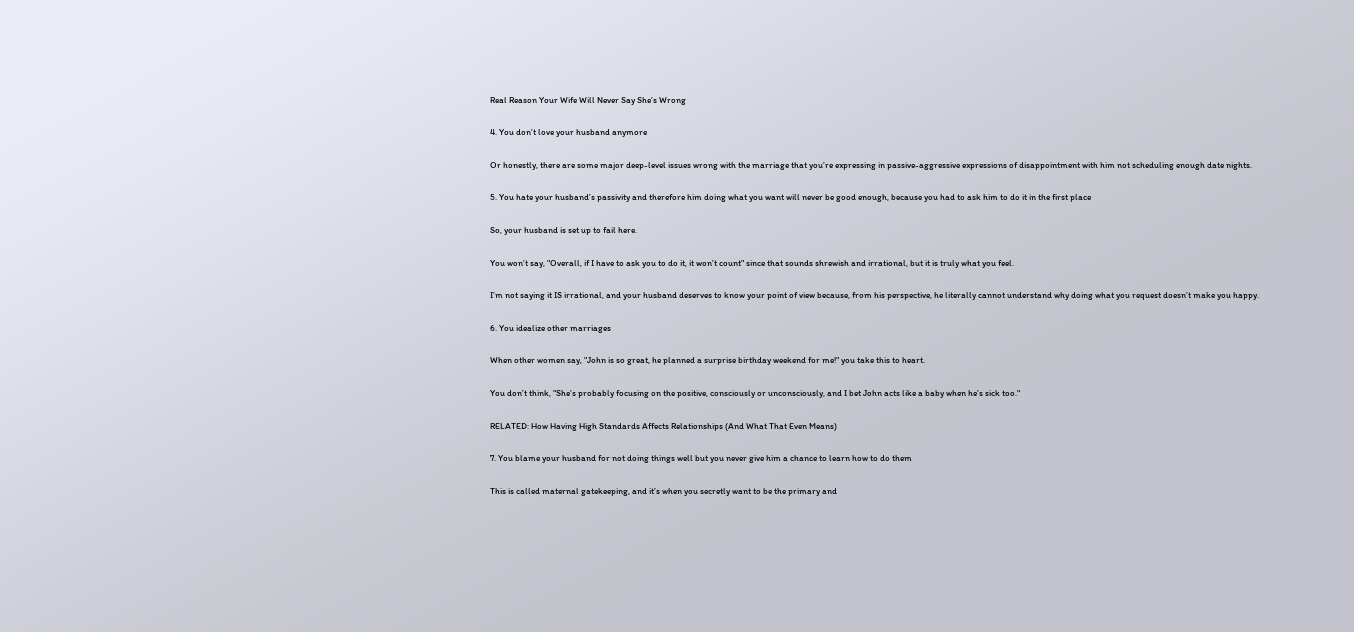Real Reason Your Wife Will Never Say She’s Wrong

4. You don’t love your husband anymore

Or honestly, there are some major deep-level issues wrong with the marriage that you’re expressing in passive-aggressive expressions of disappointment with him not scheduling enough date nights.

5. You hate your husband’s passivity and therefore him doing what you want will never be good enough, because you had to ask him to do it in the first place

So, your husband is set up to fail here.

You won’t say, "Overall, if I have to ask you to do it, it won’t count" since that sounds shrewish and irrational, but it is truly what you feel.

I’m not saying it IS irrational, and your husband deserves to know your point of view because, from his perspective, he literally cannot understand why doing what you request doesn’t make you happy.

6. You idealize other marriages

When other women say, "John is so great, he planned a surprise birthday weekend for me!" you take this to heart.

You don’t think, "She’s probably focusing on the positive, consciously or unconsciously, and I bet John acts like a baby when he’s sick too."

RELATED: How Having High Standards Affects Relationships (And What That Even Means)

7. You blame your husband for not doing things well but you never give him a chance to learn how to do them

This is called maternal gatekeeping, and it’s when you secretly want to be the primary and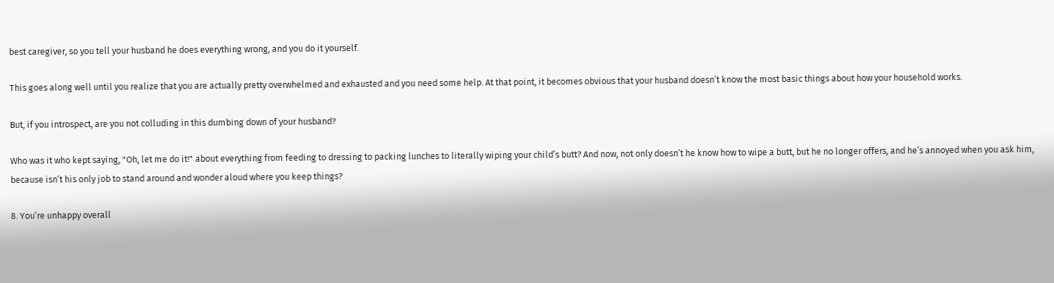best caregiver, so you tell your husband he does everything wrong, and you do it yourself.

This goes along well until you realize that you are actually pretty overwhelmed and exhausted and you need some help. At that point, it becomes obvious that your husband doesn’t know the most basic things about how your household works.

But, if you introspect, are you not colluding in this dumbing down of your husband?

Who was it who kept saying, "Oh, let me do it!" about everything from feeding to dressing to packing lunches to literally wiping your child’s butt? And now, not only doesn’t he know how to wipe a butt, but he no longer offers, and he’s annoyed when you ask him, because isn’t his only job to stand around and wonder aloud where you keep things?

8. You’re unhappy overall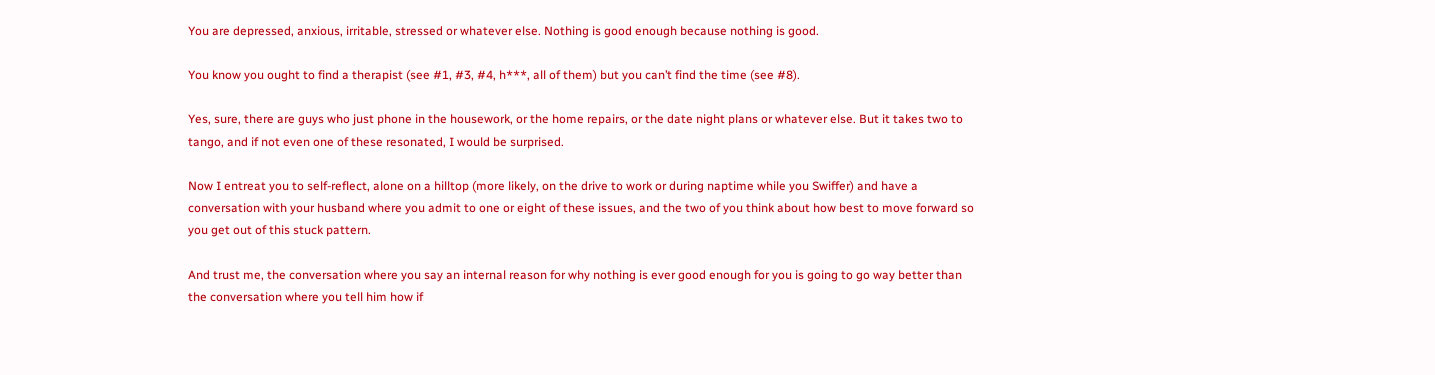You are depressed, anxious, irritable, stressed or whatever else. Nothing is good enough because nothing is good.

You know you ought to find a therapist (see #1, #3, #4, h***, all of them) but you can’t find the time (see #8).

Yes, sure, there are guys who just phone in the housework, or the home repairs, or the date night plans or whatever else. But it takes two to tango, and if not even one of these resonated, I would be surprised.

Now I entreat you to self-reflect, alone on a hilltop (more likely, on the drive to work or during naptime while you Swiffer) and have a conversation with your husband where you admit to one or eight of these issues, and the two of you think about how best to move forward so you get out of this stuck pattern.

And trust me, the conversation where you say an internal reason for why nothing is ever good enough for you is going to go way better than the conversation where you tell him how if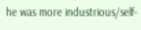he was more industrious/self-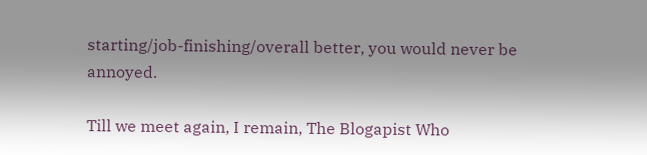starting/job-finishing/overall better, you would never be annoyed.

Till we meet again, I remain, The Blogapist Who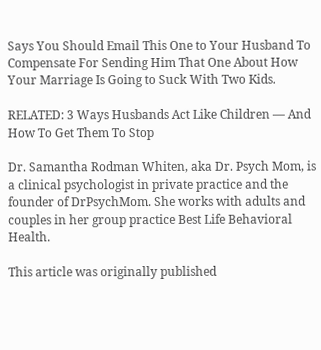Says You Should Email This One to Your Husband To Compensate For Sending Him That One About How Your Marriage Is Going to Suck With Two Kids.

RELATED: 3 Ways Husbands Act Like Children — And How To Get Them To Stop

Dr. Samantha Rodman Whiten, aka Dr. Psych Mom, is a clinical psychologist in private practice and the founder of DrPsychMom. She works with adults and couples in her group practice Best Life Behavioral Health.

This article was originally published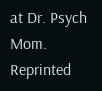at Dr. Psych Mom. Reprinted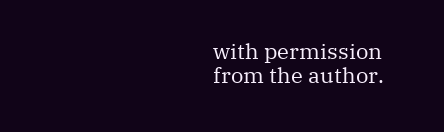with permission from the author.